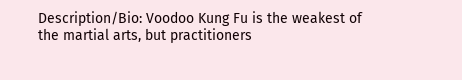Description/Bio: Voodoo Kung Fu is the weakest of the martial arts, but practitioners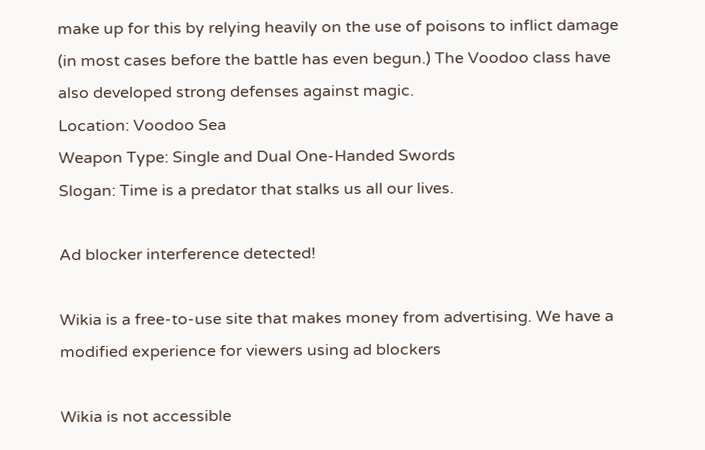make up for this by relying heavily on the use of poisons to inflict damage (in most cases before the battle has even begun.) The Voodoo class have also developed strong defenses against magic.
Location: Voodoo Sea
Weapon Type: Single and Dual One-Handed Swords
Slogan: Time is a predator that stalks us all our lives.

Ad blocker interference detected!

Wikia is a free-to-use site that makes money from advertising. We have a modified experience for viewers using ad blockers

Wikia is not accessible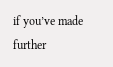if you’ve made further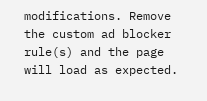modifications. Remove the custom ad blocker rule(s) and the page will load as expected.